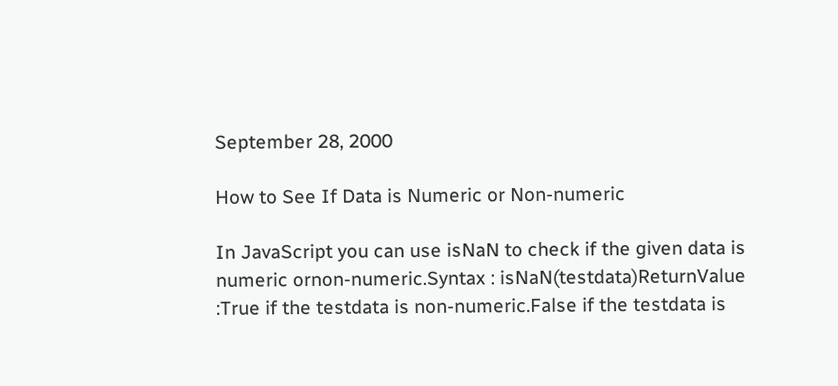September 28, 2000

How to See If Data is Numeric or Non-numeric

In JavaScript you can use isNaN to check if the given data is numeric ornon-numeric.Syntax : isNaN(testdata)ReturnValue :True if the testdata is non-numeric.False if the testdata is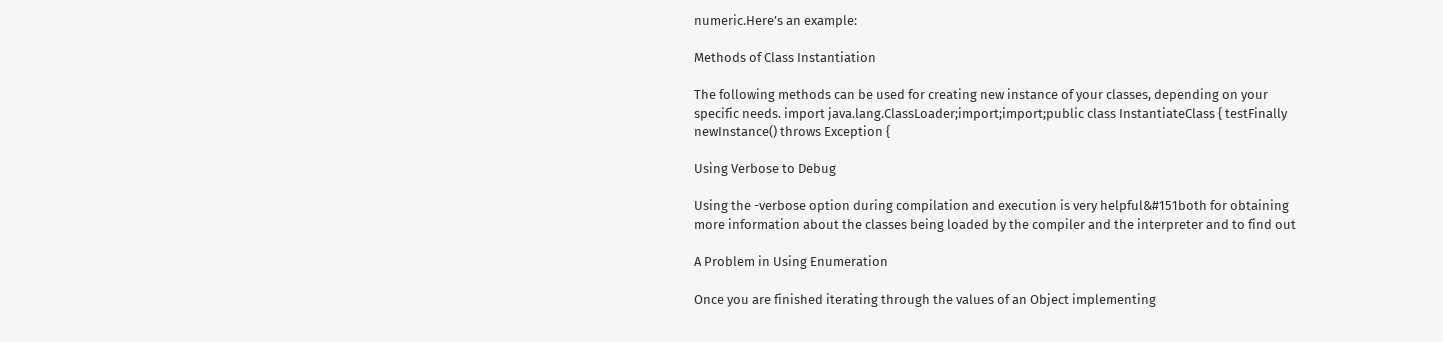numeric.Here’s an example:

Methods of Class Instantiation

The following methods can be used for creating new instance of your classes, depending on your specific needs. import java.lang.ClassLoader;import;import;public class InstantiateClass { testFinally newInstance() throws Exception {

Using Verbose to Debug

Using the -verbose option during compilation and execution is very helpful&#151both for obtaining more information about the classes being loaded by the compiler and the interpreter and to find out

A Problem in Using Enumeration

Once you are finished iterating through the values of an Object implementing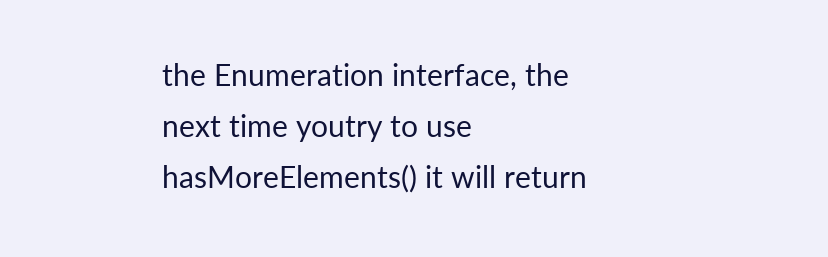the Enumeration interface, the next time youtry to use hasMoreElements() it will return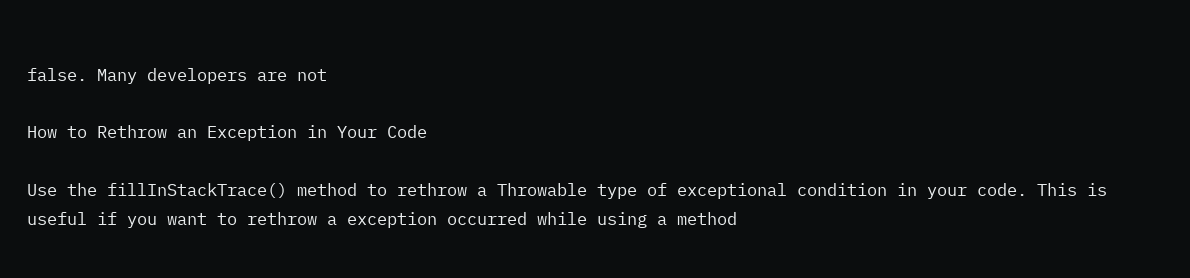false. Many developers are not

How to Rethrow an Exception in Your Code

Use the fillInStackTrace() method to rethrow a Throwable type of exceptional condition in your code. This is useful if you want to rethrow a exception occurred while using a method